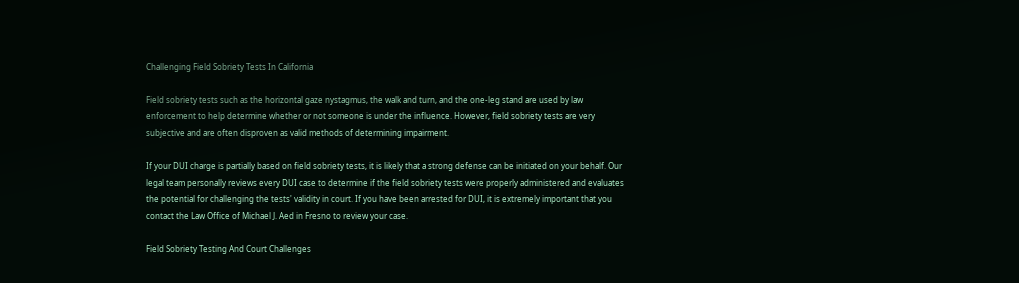Challenging Field Sobriety Tests In California

Field sobriety tests such as the horizontal gaze nystagmus, the walk and turn, and the one-leg stand are used by law enforcement to help determine whether or not someone is under the influence. However, field sobriety tests are very subjective and are often disproven as valid methods of determining impairment.

If your DUI charge is partially based on field sobriety tests, it is likely that a strong defense can be initiated on your behalf. Our legal team personally reviews every DUI case to determine if the field sobriety tests were properly administered and evaluates the potential for challenging the tests' validity in court. If you have been arrested for DUI, it is extremely important that you contact the Law Office of Michael J. Aed in Fresno to review your case.

Field Sobriety Testing And Court Challenges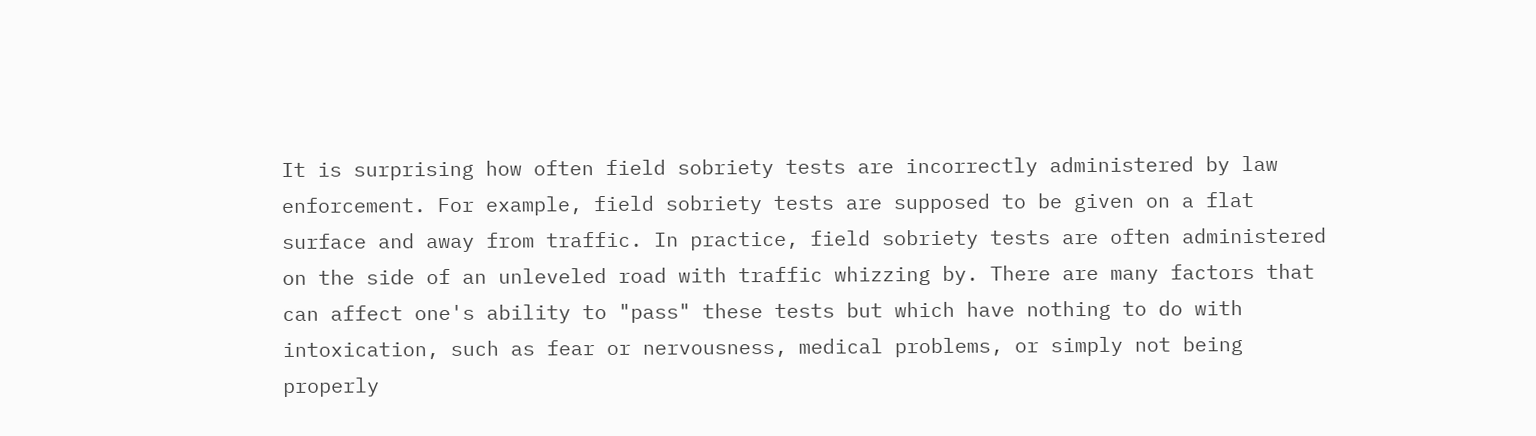It is surprising how often field sobriety tests are incorrectly administered by law enforcement. For example, field sobriety tests are supposed to be given on a flat surface and away from traffic. In practice, field sobriety tests are often administered on the side of an unleveled road with traffic whizzing by. There are many factors that can affect one's ability to "pass" these tests but which have nothing to do with intoxication, such as fear or nervousness, medical problems, or simply not being properly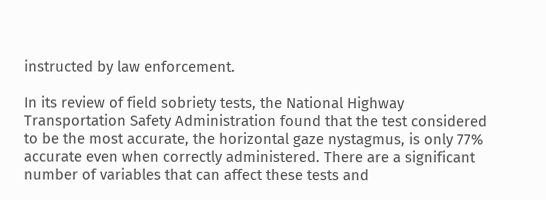instructed by law enforcement.

In its review of field sobriety tests, the National Highway Transportation Safety Administration found that the test considered to be the most accurate, the horizontal gaze nystagmus, is only 77% accurate even when correctly administered. There are a significant number of variables that can affect these tests and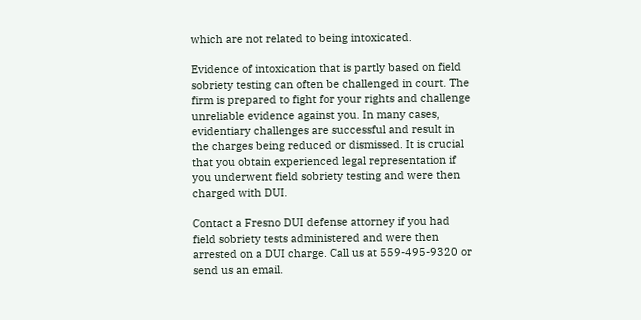which are not related to being intoxicated.

Evidence of intoxication that is partly based on field sobriety testing can often be challenged in court. The firm is prepared to fight for your rights and challenge unreliable evidence against you. In many cases, evidentiary challenges are successful and result in the charges being reduced or dismissed. It is crucial that you obtain experienced legal representation if you underwent field sobriety testing and were then charged with DUI.

Contact a Fresno DUI defense attorney if you had field sobriety tests administered and were then arrested on a DUI charge. Call us at 559-495-9320 or send us an email.